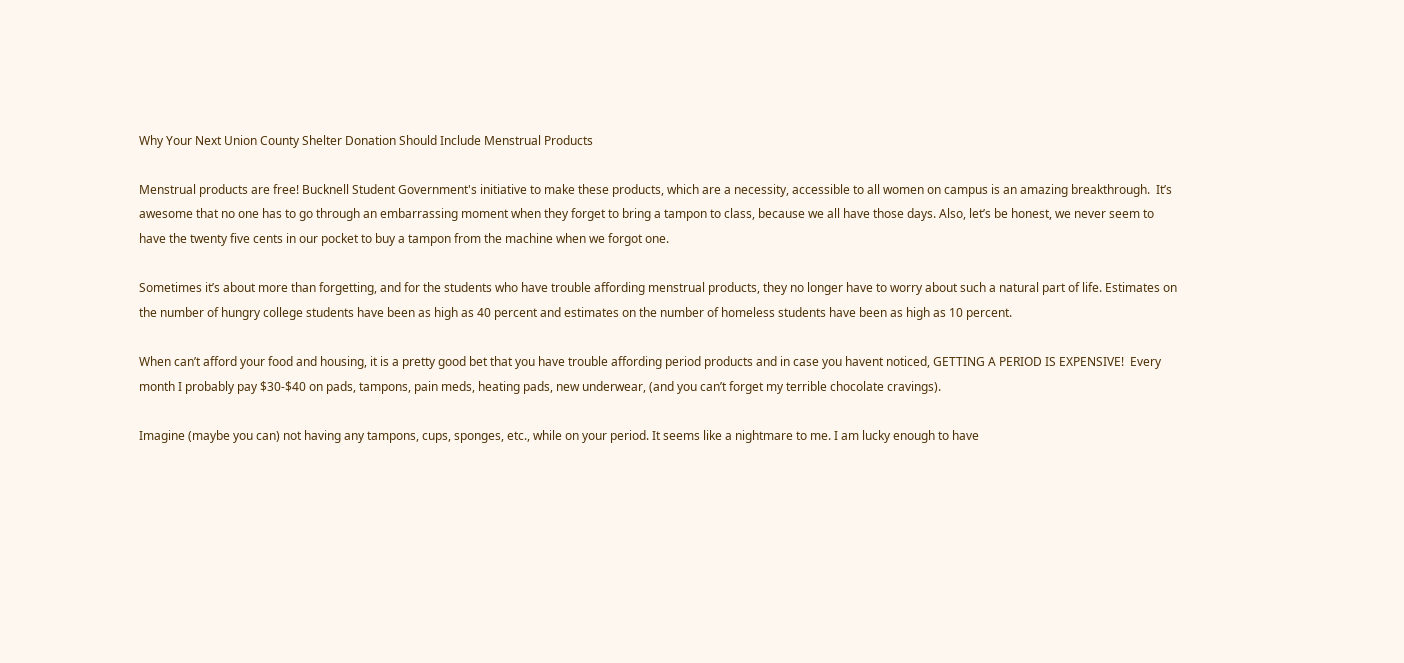Why Your Next Union County Shelter Donation Should Include Menstrual Products

Menstrual products are free! Bucknell Student Government's initiative to make these products, which are a necessity, accessible to all women on campus is an amazing breakthrough.  It’s awesome that no one has to go through an embarrassing moment when they forget to bring a tampon to class, because we all have those days. Also, let’s be honest, we never seem to have the twenty five cents in our pocket to buy a tampon from the machine when we forgot one.

Sometimes it’s about more than forgetting, and for the students who have trouble affording menstrual products, they no longer have to worry about such a natural part of life. Estimates on the number of hungry college students have been as high as 40 percent and estimates on the number of homeless students have been as high as 10 percent.

When can’t afford your food and housing, it is a pretty good bet that you have trouble affording period products and in case you havent noticed, GETTING A PERIOD IS EXPENSIVE!  Every month I probably pay $30-$40 on pads, tampons, pain meds, heating pads, new underwear, (and you can’t forget my terrible chocolate cravings).

Imagine (maybe you can) not having any tampons, cups, sponges, etc., while on your period. It seems like a nightmare to me. I am lucky enough to have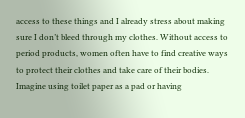access to these things and I already stress about making sure I don’t bleed through my clothes. Without access to period products, women often have to find creative ways to protect their clothes and take care of their bodies. Imagine using toilet paper as a pad or having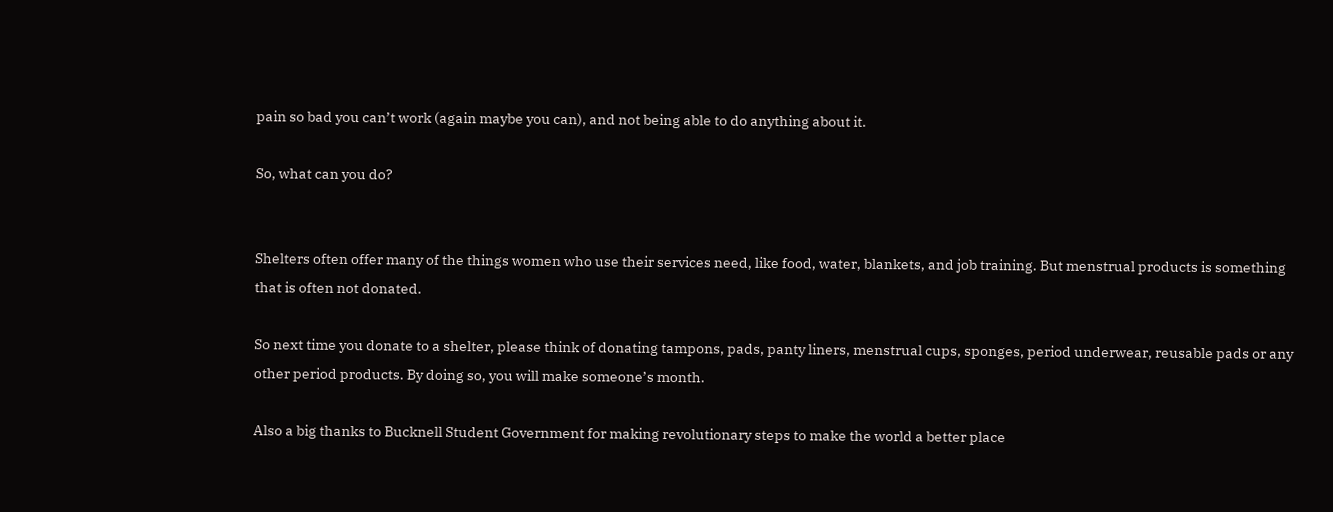pain so bad you can’t work (again maybe you can), and not being able to do anything about it.

So, what can you do?


Shelters often offer many of the things women who use their services need, like food, water, blankets, and job training. But menstrual products is something that is often not donated.

So next time you donate to a shelter, please think of donating tampons, pads, panty liners, menstrual cups, sponges, period underwear, reusable pads or any other period products. By doing so, you will make someone’s month.

Also a big thanks to Bucknell Student Government for making revolutionary steps to make the world a better place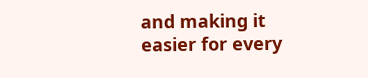and making it easier for every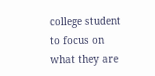college student to focus on what they are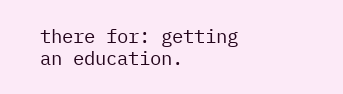there for: getting an education.